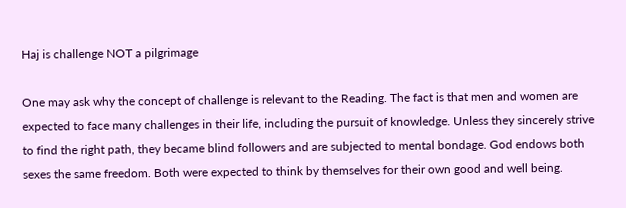Haj is challenge NOT a pilgrimage

One may ask why the concept of challenge is relevant to the Reading. The fact is that men and women are expected to face many challenges in their life, including the pursuit of knowledge. Unless they sincerely strive to find the right path, they became blind followers and are subjected to mental bondage. God endows both sexes the same freedom. Both were expected to think by themselves for their own good and well being.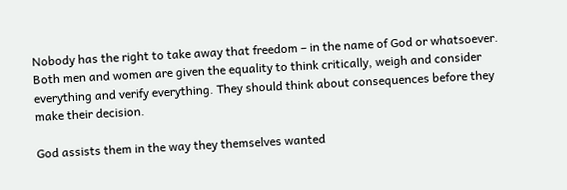Nobody has the right to take away that freedom – in the name of God or whatsoever. Both men and women are given the equality to think critically, weigh and consider everything and verify everything. They should think about consequences before they make their decision.

God assists them in the way they themselves wanted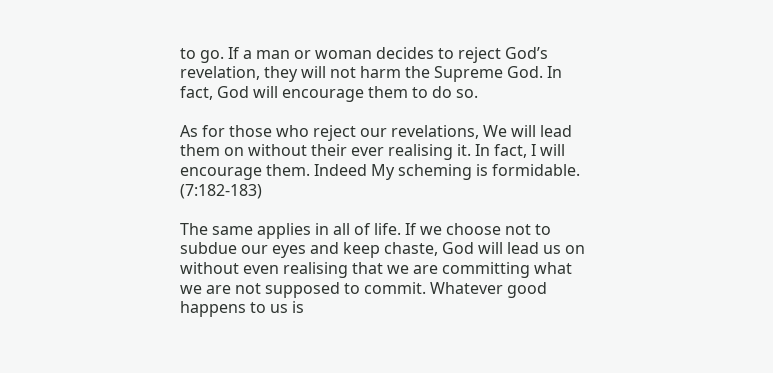to go. If a man or woman decides to reject God’s revelation, they will not harm the Supreme God. In fact, God will encourage them to do so.

As for those who reject our revelations, We will lead them on without their ever realising it. In fact, I will encourage them. Indeed My scheming is formidable. (7:182-183)

The same applies in all of life. If we choose not to subdue our eyes and keep chaste, God will lead us on without even realising that we are committing what we are not supposed to commit. Whatever good happens to us is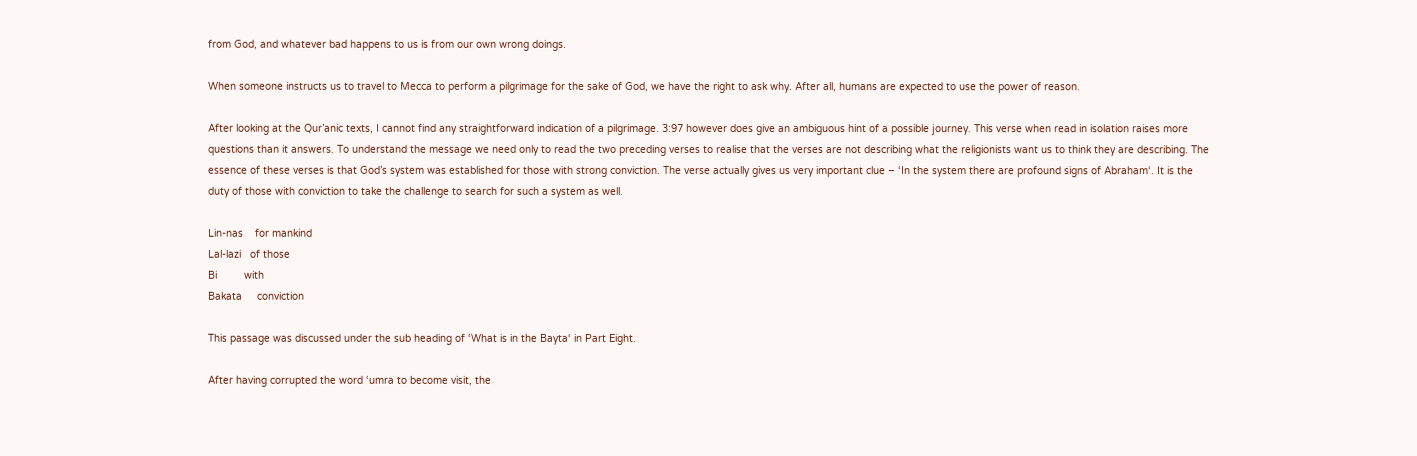from God, and whatever bad happens to us is from our own wrong doings.

When someone instructs us to travel to Mecca to perform a pilgrimage for the sake of God, we have the right to ask why. After all, humans are expected to use the power of reason.

After looking at the Qur’anic texts, I cannot find any straightforward indication of a pilgrimage. 3:97 however does give an ambiguous hint of a possible journey. This verse when read in isolation raises more questions than it answers. To understand the message we need only to read the two preceding verses to realise that the verses are not describing what the religionists want us to think they are describing. The essence of these verses is that God’s system was established for those with strong conviction. The verse actually gives us very important clue – ‘In the system there are profound signs of Abraham‘. It is the duty of those with conviction to take the challenge to search for such a system as well.

Lin-nas    for mankind
Lal-lazi   of those
Bi         with
Bakata     conviction

This passage was discussed under the sub heading of ‘What is in the Bayta‘ in Part Eight.

After having corrupted the word ‘umra to become visit, the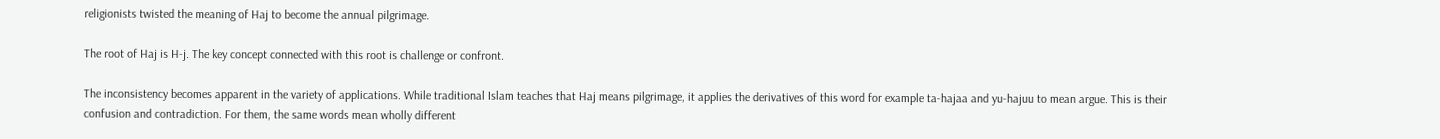religionists twisted the meaning of Haj to become the annual pilgrimage.

The root of Haj is H-j. The key concept connected with this root is challenge or confront.

The inconsistency becomes apparent in the variety of applications. While traditional Islam teaches that Haj means pilgrimage, it applies the derivatives of this word for example ta-hajaa and yu-hajuu to mean argue. This is their confusion and contradiction. For them, the same words mean wholly different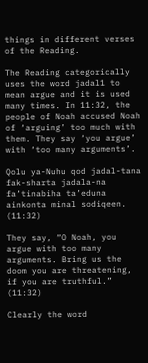things in different verses of the Reading.

The Reading categorically uses the word jadal1 to mean argue and it is used many times. In 11:32, the people of Noah accused Noah of ‘arguing’ too much with them. They say ‘you argue’ with ‘too many arguments’.

Qolu ya-Nuhu qod jadal-tana fak-sharta jadala-na fa’tinabiha ta’eduna ainkonta minal sodiqeen. (11:32)

They say, “O Noah, you argue with too many arguments. Bring us the doom you are threatening, if you are truthful.” (11:32)

Clearly the word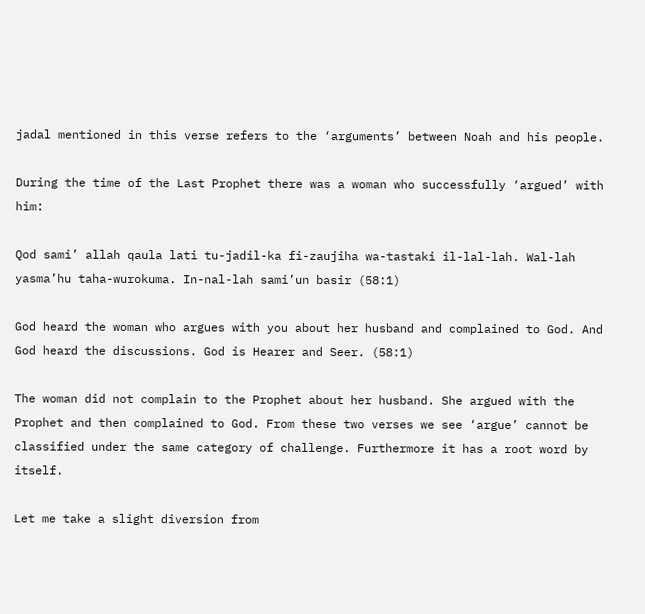jadal mentioned in this verse refers to the ‘arguments’ between Noah and his people.

During the time of the Last Prophet there was a woman who successfully ‘argued’ with him:

Qod sami’ allah qaula lati tu-jadil-ka fi-zaujiha wa-tastaki il-lal-lah. Wal-lah yasma’hu taha-wurokuma. In-nal-lah sami’un basir (58:1)

God heard the woman who argues with you about her husband and complained to God. And God heard the discussions. God is Hearer and Seer. (58:1)

The woman did not complain to the Prophet about her husband. She argued with the Prophet and then complained to God. From these two verses we see ‘argue’ cannot be classified under the same category of challenge. Furthermore it has a root word by itself.

Let me take a slight diversion from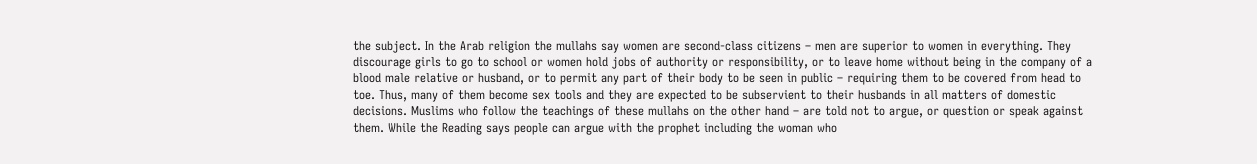the subject. In the Arab religion the mullahs say women are second-class citizens – men are superior to women in everything. They discourage girls to go to school or women hold jobs of authority or responsibility, or to leave home without being in the company of a blood male relative or husband, or to permit any part of their body to be seen in public – requiring them to be covered from head to toe. Thus, many of them become sex tools and they are expected to be subservient to their husbands in all matters of domestic decisions. Muslims who follow the teachings of these mullahs on the other hand – are told not to argue, or question or speak against them. While the Reading says people can argue with the prophet including the woman who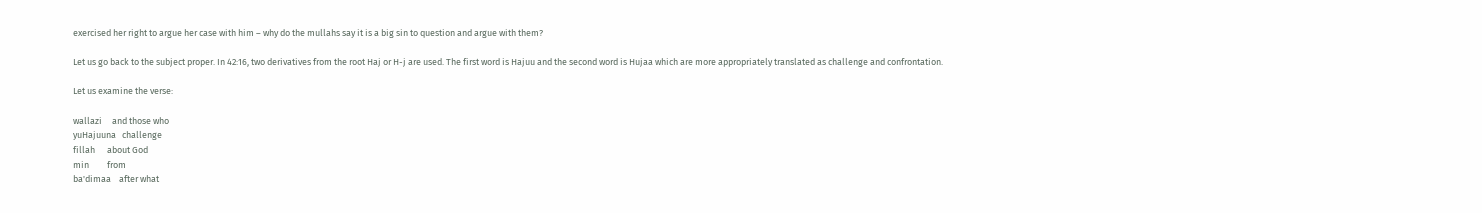exercised her right to argue her case with him – why do the mullahs say it is a big sin to question and argue with them?

Let us go back to the subject proper. In 42:16, two derivatives from the root Haj or H-j are used. The first word is Hajuu and the second word is Hujaa which are more appropriately translated as challenge and confrontation.

Let us examine the verse:

wallazi     and those who
yuHajuuna   challenge
fillah      about God
min         from
ba'dimaa    after what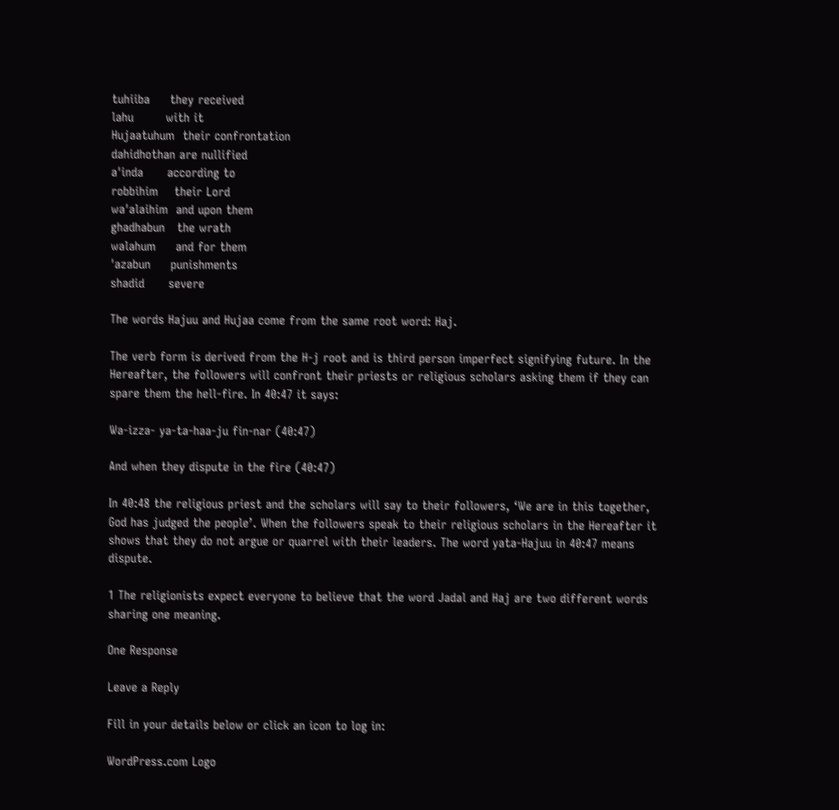tuhiiba     they received
lahu        with it
Hujaatuhum  their confrontation
dahidhothan are nullified
a'inda      according to
robbihim    their Lord
wa'alaihim  and upon them
ghadhabun   the wrath
walahum     and for them
'azabun     punishments
shadid      severe

The words Hajuu and Hujaa come from the same root word: Haj.

The verb form is derived from the H-j root and is third person imperfect signifying future. In the Hereafter, the followers will confront their priests or religious scholars asking them if they can spare them the hell-fire. In 40:47 it says:

Wa-izza- ya-ta-haa-ju fin-nar (40:47)

And when they dispute in the fire (40:47)

In 40:48 the religious priest and the scholars will say to their followers, ‘We are in this together, God has judged the people’. When the followers speak to their religious scholars in the Hereafter it shows that they do not argue or quarrel with their leaders. The word yata-Hajuu in 40:47 means dispute.

1 The religionists expect everyone to believe that the word Jadal and Haj are two different words sharing one meaning.

One Response

Leave a Reply

Fill in your details below or click an icon to log in:

WordPress.com Logo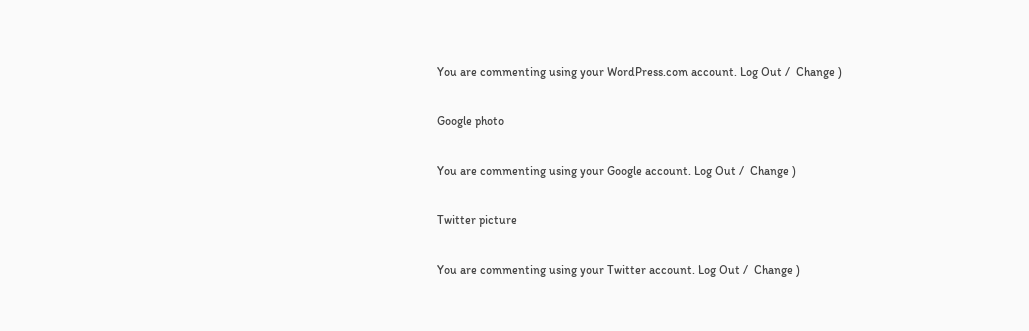You are commenting using your WordPress.com account. Log Out /  Change )

Google photo

You are commenting using your Google account. Log Out /  Change )

Twitter picture

You are commenting using your Twitter account. Log Out /  Change )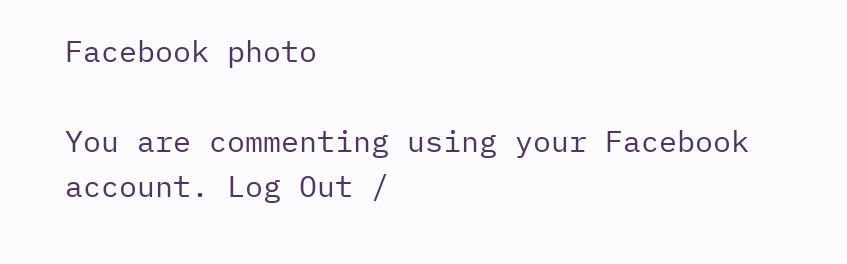Facebook photo

You are commenting using your Facebook account. Log Out /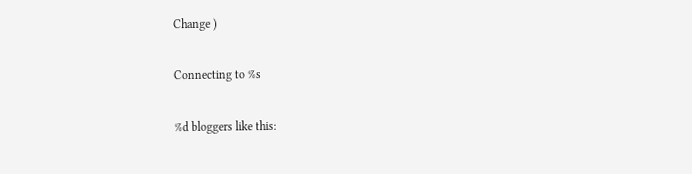Change )

Connecting to %s

%d bloggers like this: